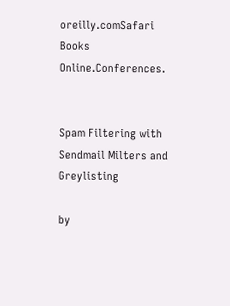oreilly.comSafari Books Online.Conferences.


Spam Filtering with Sendmail Milters and Greylisting

by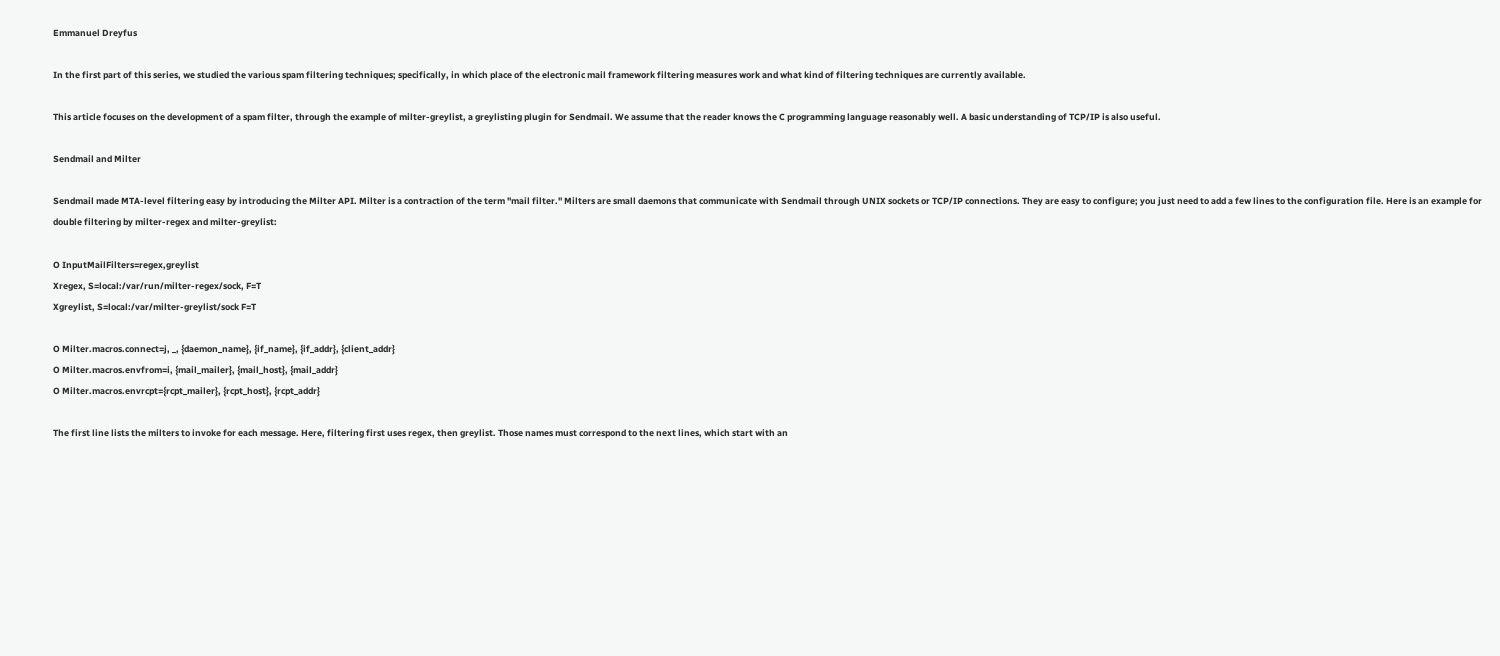Emmanuel Dreyfus

In the first part of this series, we studied the various spam filtering techniques; specifically, in which place of the electronic mail framework filtering measures work and what kind of filtering techniques are currently available.

This article focuses on the development of a spam filter, through the example of milter-greylist, a greylisting plugin for Sendmail. We assume that the reader knows the C programming language reasonably well. A basic understanding of TCP/IP is also useful.

Sendmail and Milter

Sendmail made MTA-level filtering easy by introducing the Milter API. Milter is a contraction of the term "mail filter." Milters are small daemons that communicate with Sendmail through UNIX sockets or TCP/IP connections. They are easy to configure; you just need to add a few lines to the configuration file. Here is an example for double filtering by milter-regex and milter-greylist:

O InputMailFilters=regex,greylist
Xregex, S=local:/var/run/milter-regex/sock, F=T
Xgreylist, S=local:/var/milter-greylist/sock F=T

O Milter.macros.connect=j, _, {daemon_name}, {if_name}, {if_addr}, {client_addr}
O Milter.macros.envfrom=i, {mail_mailer}, {mail_host}, {mail_addr}
O Milter.macros.envrcpt={rcpt_mailer}, {rcpt_host}, {rcpt_addr}

The first line lists the milters to invoke for each message. Here, filtering first uses regex, then greylist. Those names must correspond to the next lines, which start with an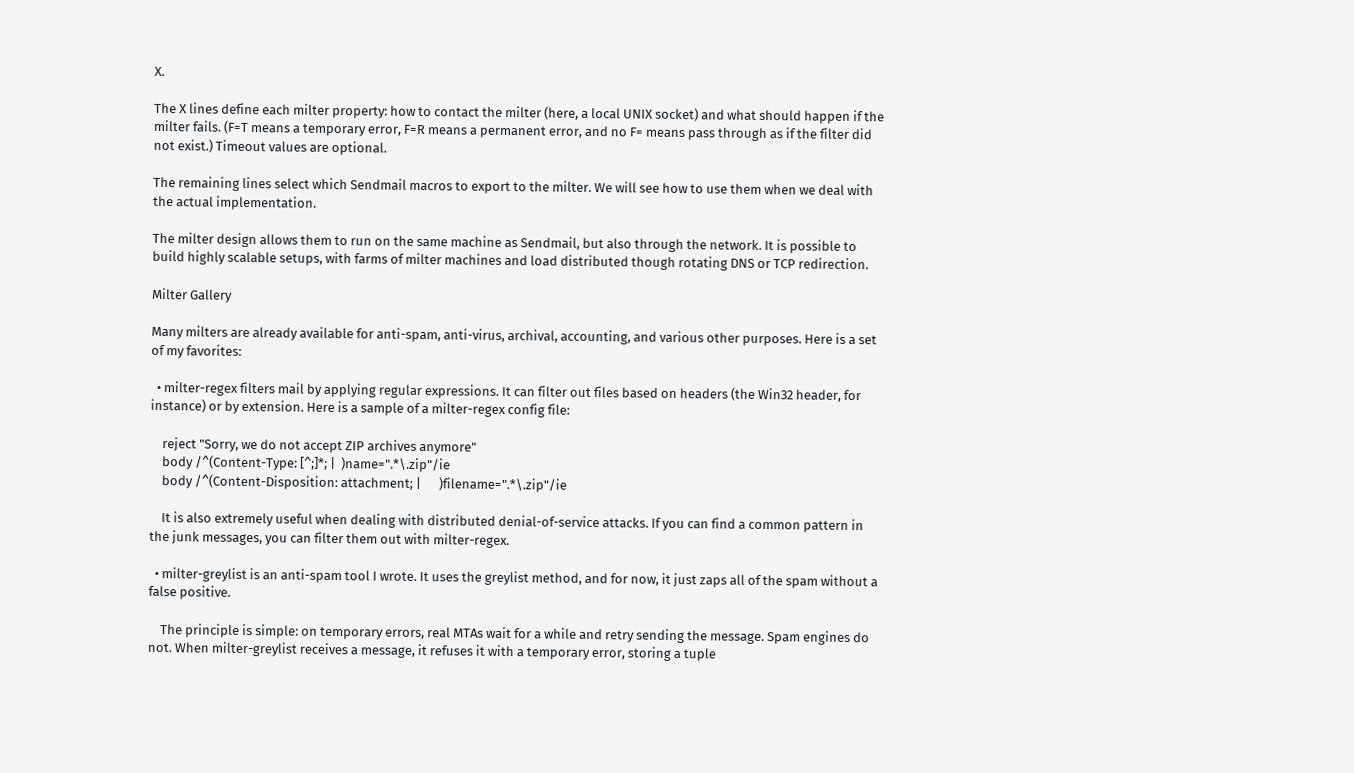X.

The X lines define each milter property: how to contact the milter (here, a local UNIX socket) and what should happen if the milter fails. (F=T means a temporary error, F=R means a permanent error, and no F= means pass through as if the filter did not exist.) Timeout values are optional.

The remaining lines select which Sendmail macros to export to the milter. We will see how to use them when we deal with the actual implementation.

The milter design allows them to run on the same machine as Sendmail, but also through the network. It is possible to build highly scalable setups, with farms of milter machines and load distributed though rotating DNS or TCP redirection.

Milter Gallery

Many milters are already available for anti-spam, anti-virus, archival, accounting, and various other purposes. Here is a set of my favorites:

  • milter-regex filters mail by applying regular expressions. It can filter out files based on headers (the Win32 header, for instance) or by extension. Here is a sample of a milter-regex config file:

    reject "Sorry, we do not accept ZIP archives anymore"
    body /^(Content-Type: [^;]*; |  )name=".*\.zip"/ie
    body /^(Content-Disposition: attachment; |      )filename=".*\.zip"/ie

    It is also extremely useful when dealing with distributed denial-of-service attacks. If you can find a common pattern in the junk messages, you can filter them out with milter-regex.

  • milter-greylist is an anti-spam tool I wrote. It uses the greylist method, and for now, it just zaps all of the spam without a false positive.

    The principle is simple: on temporary errors, real MTAs wait for a while and retry sending the message. Spam engines do not. When milter-greylist receives a message, it refuses it with a temporary error, storing a tuple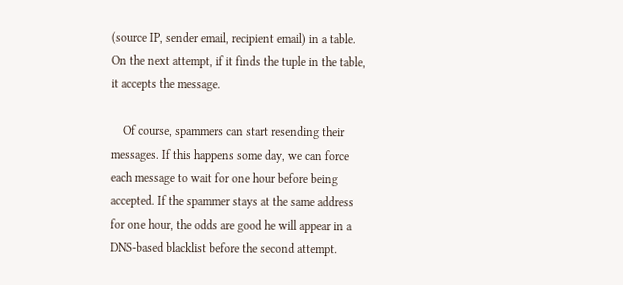(source IP, sender email, recipient email) in a table. On the next attempt, if it finds the tuple in the table, it accepts the message.

    Of course, spammers can start resending their messages. If this happens some day, we can force each message to wait for one hour before being accepted. If the spammer stays at the same address for one hour, the odds are good he will appear in a DNS-based blacklist before the second attempt.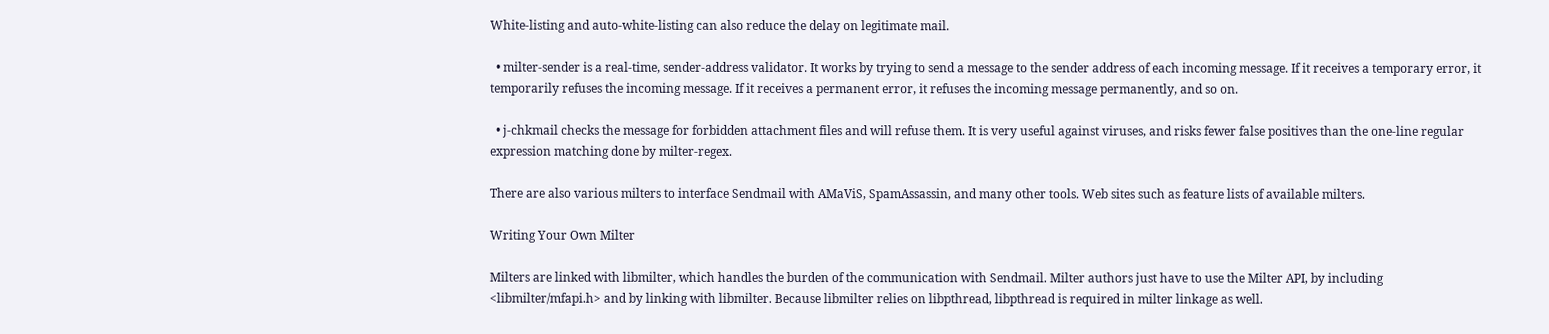White-listing and auto-white-listing can also reduce the delay on legitimate mail.

  • milter-sender is a real-time, sender-address validator. It works by trying to send a message to the sender address of each incoming message. If it receives a temporary error, it temporarily refuses the incoming message. If it receives a permanent error, it refuses the incoming message permanently, and so on.

  • j-chkmail checks the message for forbidden attachment files and will refuse them. It is very useful against viruses, and risks fewer false positives than the one-line regular expression matching done by milter-regex.

There are also various milters to interface Sendmail with AMaViS, SpamAssassin, and many other tools. Web sites such as feature lists of available milters.

Writing Your Own Milter

Milters are linked with libmilter, which handles the burden of the communication with Sendmail. Milter authors just have to use the Milter API, by including <libmilter/mfapi.h> and by linking with libmilter. Because libmilter relies on libpthread, libpthread is required in milter linkage as well.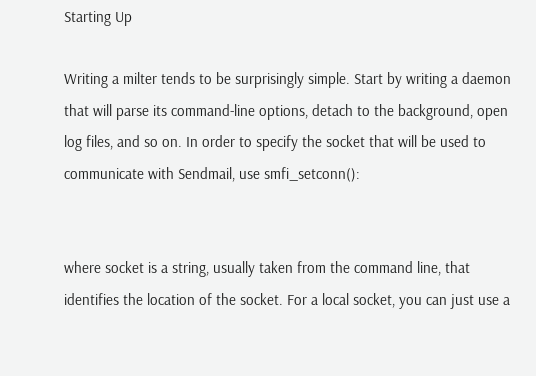Starting Up

Writing a milter tends to be surprisingly simple. Start by writing a daemon that will parse its command-line options, detach to the background, open log files, and so on. In order to specify the socket that will be used to communicate with Sendmail, use smfi_setconn():


where socket is a string, usually taken from the command line, that identifies the location of the socket. For a local socket, you can just use a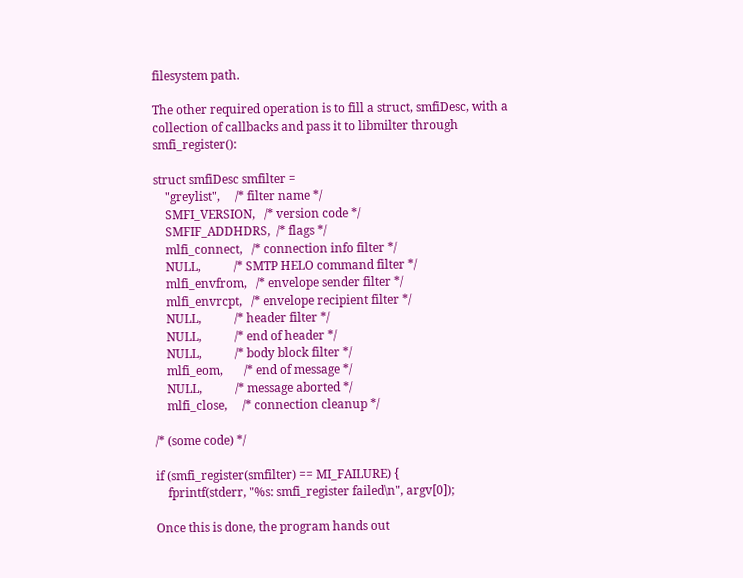filesystem path.

The other required operation is to fill a struct, smfiDesc, with a collection of callbacks and pass it to libmilter through smfi_register():

struct smfiDesc smfilter =
    "greylist",     /* filter name */
    SMFI_VERSION,   /* version code */
    SMFIF_ADDHDRS,  /* flags */
    mlfi_connect,   /* connection info filter */
    NULL,           /* SMTP HELO command filter */
    mlfi_envfrom,   /* envelope sender filter */
    mlfi_envrcpt,   /* envelope recipient filter */
    NULL,           /* header filter */
    NULL,           /* end of header */
    NULL,           /* body block filter */
    mlfi_eom,       /* end of message */
    NULL,           /* message aborted */
    mlfi_close,     /* connection cleanup */

/* (some code) */

if (smfi_register(smfilter) == MI_FAILURE) {
    fprintf(stderr, "%s: smfi_register failed\n", argv[0]);

Once this is done, the program hands out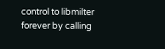control to libmilter forever by calling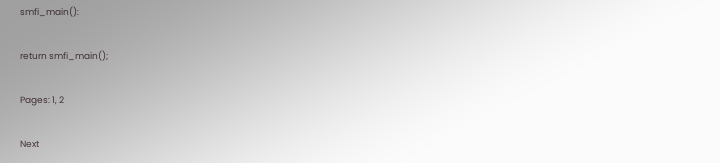smfi_main():

return smfi_main();

Pages: 1, 2

Next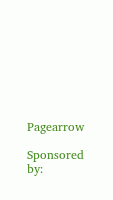Pagearrow

Sponsored by: